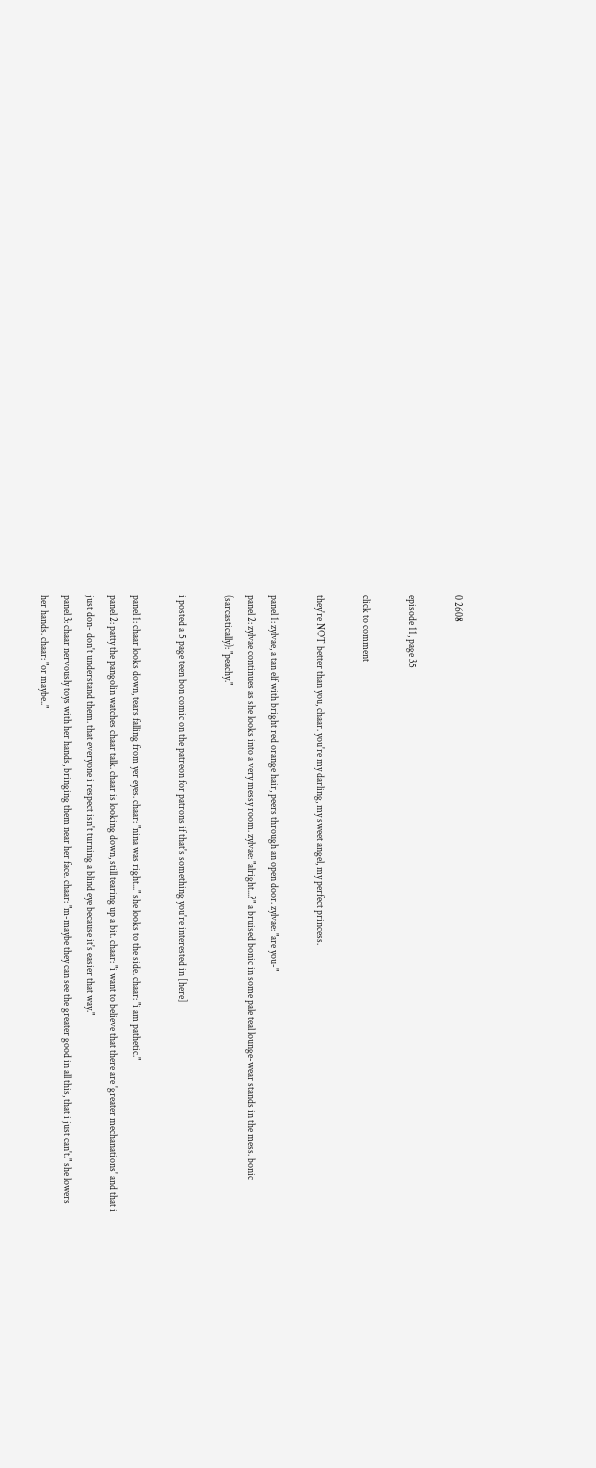0 2608

episode 11, page 35

click to comment

they're NOT better than you, chaar. you're my darling, my sweet angel, my perfect princess.

panel 1: zylvae, a tan elf with bright red orange hair, peers through an open door. zylvae: "are you-"
panel 2: zylvae continues as she looks into a very messy room. zylvae: "alright...?" a bruised bonic in some pale teal lounge-wear stands in the mess. bonic (sarcastically): "peachy."

i posted a 5 page teen bon comic on the patreon for patrons if that's something you're interested in [here]

panel 1: chaar looks down, tears falling from yer eyes. chaar: "nina was right..." she looks to the side. chaar: "i am pathetic."
panel 2: patty the pangolin watches chaar talk. chaar is looking down, still tearing up a bit. chaar: "i want to believe that there are 'greater mechanations' and that i just don- don't understand them. that everyone i respect isn't turning a blind eye because it's easier that way."
panel 3: chaar nervously toys with her hands, bringing them near her face. chaar: "m-maybe they can see the greater good in all this, that i just can't." she lowers her hands. chaar: "or maybe.."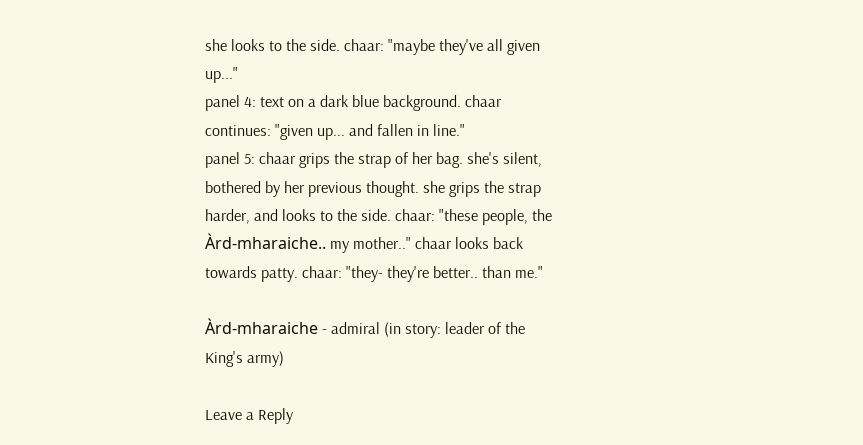she looks to the side. chaar: "maybe they've all given up..."
panel 4: text on a dark blue background. chaar continues: "given up... and fallen in line."
panel 5: chaar grips the strap of her bag. she's silent, bothered by her previous thought. she grips the strap harder, and looks to the side. chaar: "these people, the Àrd-mharaiche.. my mother.." chaar looks back towards patty. chaar: "they- they're better.. than me."

Àrd-mharaiche - admiral (in story: leader of the King's army)

Leave a Reply